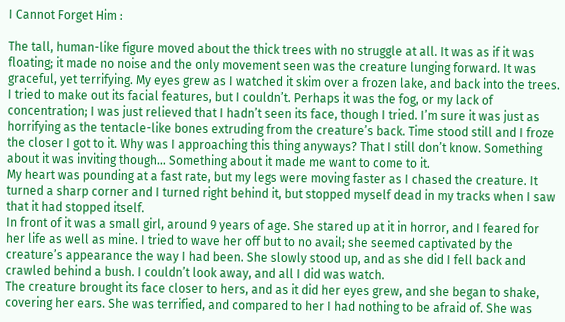I Cannot Forget Him :

The tall, human-like figure moved about the thick trees with no struggle at all. It was as if it was floating; it made no noise and the only movement seen was the creature lunging forward. It was graceful, yet terrifying. My eyes grew as I watched it skim over a frozen lake, and back into the trees.
I tried to make out its facial features, but I couldn’t. Perhaps it was the fog, or my lack of concentration; I was just relieved that I hadn’t seen its face, though I tried. I’m sure it was just as horrifying as the tentacle-like bones extruding from the creature’s back. Time stood still and I froze the closer I got to it. Why was I approaching this thing anyways? That I still don’t know. Something about it was inviting though… Something about it made me want to come to it.
My heart was pounding at a fast rate, but my legs were moving faster as I chased the creature. It turned a sharp corner and I turned right behind it, but stopped myself dead in my tracks when I saw that it had stopped itself.
In front of it was a small girl, around 9 years of age. She stared up at it in horror, and I feared for her life as well as mine. I tried to wave her off but to no avail; she seemed captivated by the creature’s appearance the way I had been. She slowly stood up, and as she did I fell back and crawled behind a bush. I couldn’t look away, and all I did was watch.
The creature brought its face closer to hers, and as it did her eyes grew, and she began to shake, covering her ears. She was terrified, and compared to her I had nothing to be afraid of. She was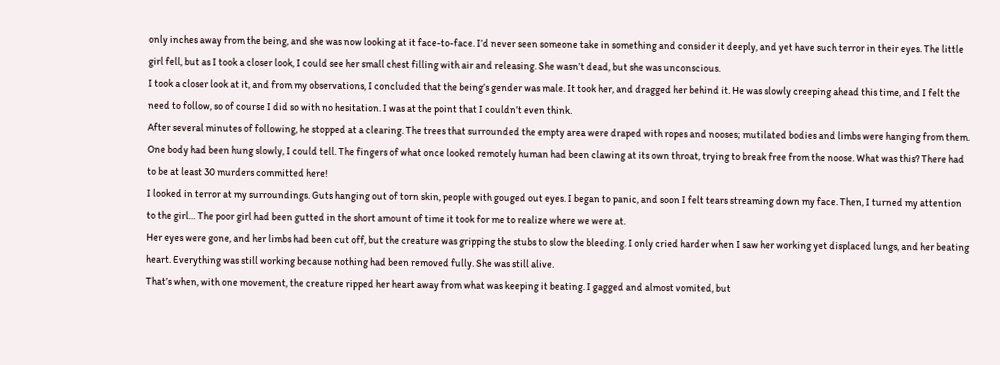only inches away from the being, and she was now looking at it face-to-face. I’d never seen someone take in something and consider it deeply, and yet have such terror in their eyes. The little girl fell, but as I took a closer look, I could see her small chest filling with air and releasing. She wasn’t dead, but she was unconscious.
I took a closer look at it, and from my observations, I concluded that the being’s gender was male. It took her, and dragged her behind it. He was slowly creeping ahead this time, and I felt the need to follow, so of course I did so with no hesitation. I was at the point that I couldn’t even think.
After several minutes of following, he stopped at a clearing. The trees that surrounded the empty area were draped with ropes and nooses; mutilated bodies and limbs were hanging from them. One body had been hung slowly, I could tell. The fingers of what once looked remotely human had been clawing at its own throat, trying to break free from the noose. What was this? There had to be at least 30 murders committed here!
I looked in terror at my surroundings. Guts hanging out of torn skin, people with gouged out eyes. I began to panic, and soon I felt tears streaming down my face. Then, I turned my attention to the girl… The poor girl had been gutted in the short amount of time it took for me to realize where we were at.
Her eyes were gone, and her limbs had been cut off, but the creature was gripping the stubs to slow the bleeding. I only cried harder when I saw her working yet displaced lungs, and her beating heart. Everything was still working because nothing had been removed fully. She was still alive.
That’s when, with one movement, the creature ripped her heart away from what was keeping it beating. I gagged and almost vomited, but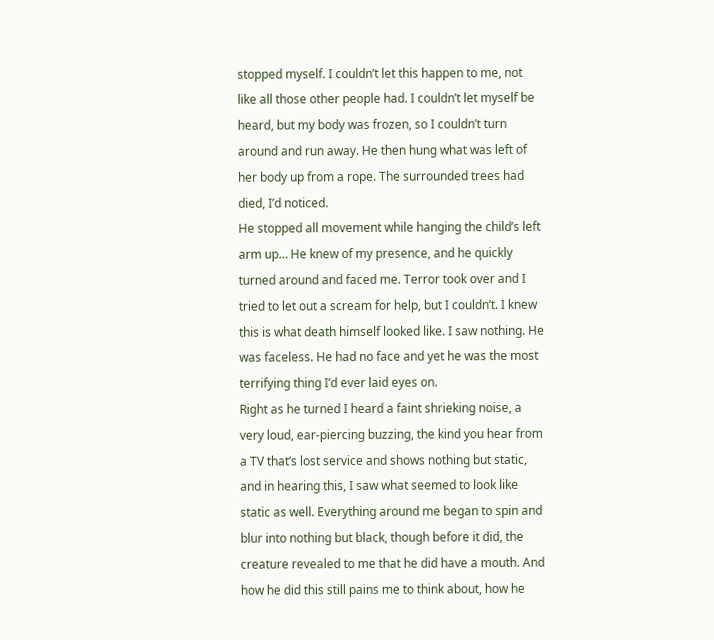stopped myself. I couldn’t let this happen to me, not like all those other people had. I couldn’t let myself be heard, but my body was frozen, so I couldn’t turn around and run away. He then hung what was left of her body up from a rope. The surrounded trees had died, I’d noticed.
He stopped all movement while hanging the child’s left arm up… He knew of my presence, and he quickly turned around and faced me. Terror took over and I tried to let out a scream for help, but I couldn’t. I knew this is what death himself looked like. I saw nothing. He was faceless. He had no face and yet he was the most terrifying thing I’d ever laid eyes on.
Right as he turned I heard a faint shrieking noise, a very loud, ear-piercing buzzing, the kind you hear from a TV that’s lost service and shows nothing but static, and in hearing this, I saw what seemed to look like static as well. Everything around me began to spin and blur into nothing but black, though before it did, the creature revealed to me that he did have a mouth. And how he did this still pains me to think about, how he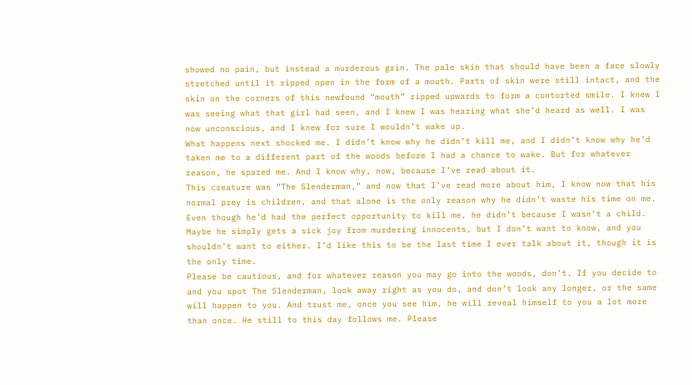showed no pain, but instead a murderous grin. The pale skin that should have been a face slowly stretched until it ripped open in the form of a mouth. Parts of skin were still intact, and the skin on the corners of this newfound “mouth” ripped upwards to form a contorted smile. I knew I was seeing what that girl had seen, and I knew I was hearing what she’d heard as well. I was now unconscious, and I knew for sure I wouldn’t wake up.
What happens next shocked me. I didn’t know why he didn’t kill me, and I didn’t know why he’d taken me to a different part of the woods before I had a chance to wake. But for whatever reason, he spared me. And I know why, now, because I’ve read about it.
This creature was “The Slenderman,” and now that I’ve read more about him, I know now that his normal prey is children, and that alone is the only reason why he didn’t waste his time on me. Even though he’d had the perfect opportunity to kill me, he didn’t because I wasn’t a child. Maybe he simply gets a sick joy from murdering innocents, but I don’t want to know, and you shouldn’t want to either. I’d like this to be the last time I ever talk about it, though it is the only time.
Please be cautious, and for whatever reason you may go into the woods, don’t. If you decide to and you spot The Slenderman, look away right as you do, and don’t look any longer, or the same will happen to you. And trust me, once you see him, he will reveal himself to you a lot more than once. He still to this day follows me. Please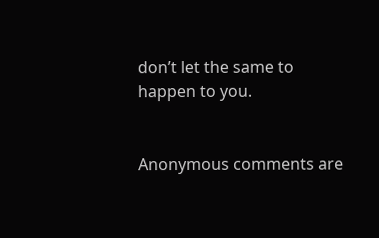don’t let the same to happen to you.


Anonymous comments are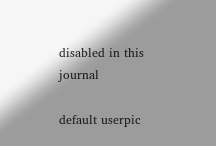disabled in this journal

default userpic